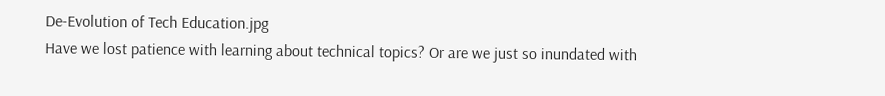De-Evolution of Tech Education.jpg
Have we lost patience with learning about technical topics? Or are we just so inundated with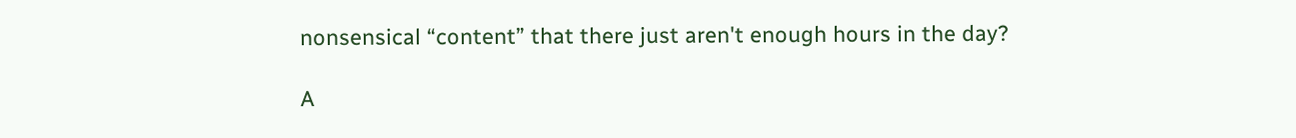nonsensical “content” that there just aren't enough hours in the day?

A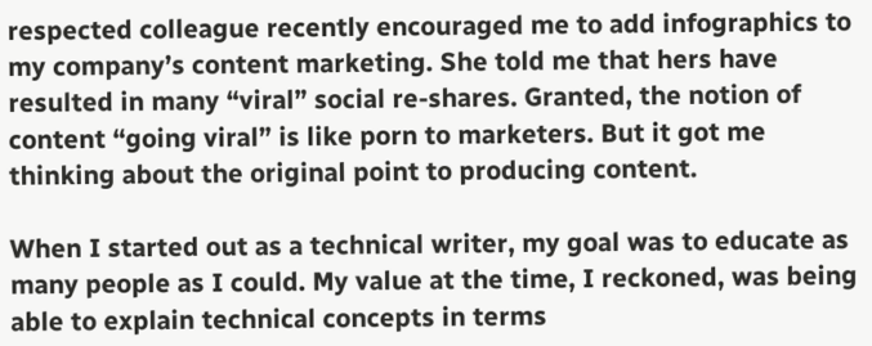respected colleague recently encouraged me to add infographics to my company’s content marketing. She told me that hers have resulted in many “viral” social re-shares. Granted, the notion of content “going viral” is like porn to marketers. But it got me thinking about the original point to producing content.

When I started out as a technical writer, my goal was to educate as many people as I could. My value at the time, I reckoned, was being able to explain technical concepts in terms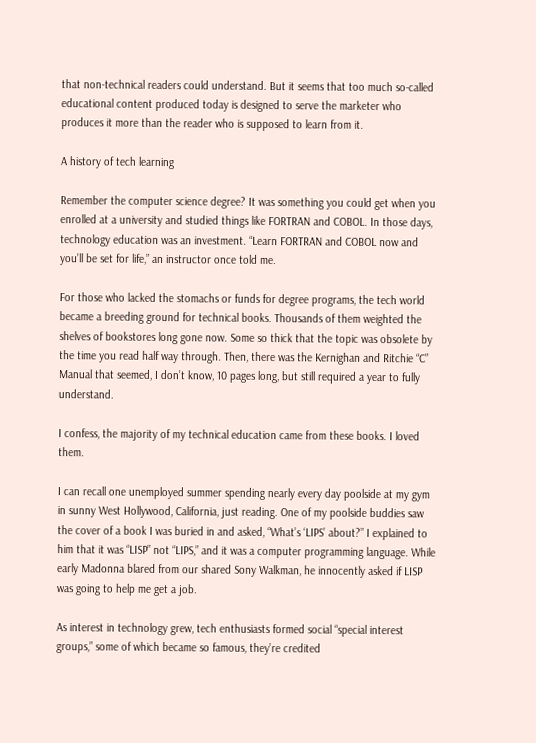that non-technical readers could understand. But it seems that too much so-called educational content produced today is designed to serve the marketer who produces it more than the reader who is supposed to learn from it.

A history of tech learning

Remember the computer science degree? It was something you could get when you enrolled at a university and studied things like FORTRAN and COBOL. In those days, technology education was an investment. “Learn FORTRAN and COBOL now and you’ll be set for life,” an instructor once told me.

For those who lacked the stomachs or funds for degree programs, the tech world became a breeding ground for technical books. Thousands of them weighted the shelves of bookstores long gone now. Some so thick that the topic was obsolete by the time you read half way through. Then, there was the Kernighan and Ritchie “C” Manual that seemed, I don’t know, 10 pages long, but still required a year to fully understand.

I confess, the majority of my technical education came from these books. I loved them.

I can recall one unemployed summer spending nearly every day poolside at my gym in sunny West Hollywood, California, just reading. One of my poolside buddies saw the cover of a book I was buried in and asked, “What’s ‘LIPS’ about?” I explained to him that it was “LISP” not “LIPS,” and it was a computer programming language. While early Madonna blared from our shared Sony Walkman, he innocently asked if LISP was going to help me get a job.

As interest in technology grew, tech enthusiasts formed social “special interest groups,” some of which became so famous, they’re credited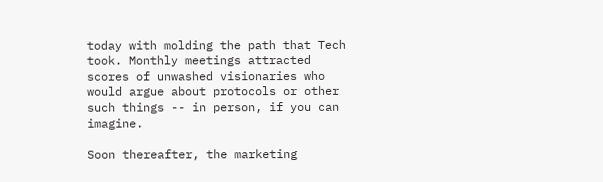today with molding the path that Tech took. Monthly meetings attracted scores of unwashed visionaries who would argue about protocols or other such things -- in person, if you can imagine.

Soon thereafter, the marketing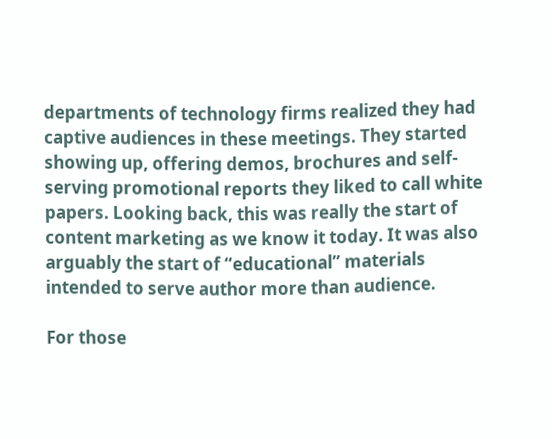departments of technology firms realized they had captive audiences in these meetings. They started showing up, offering demos, brochures and self-serving promotional reports they liked to call white papers. Looking back, this was really the start of content marketing as we know it today. It was also arguably the start of “educational” materials intended to serve author more than audience.

For those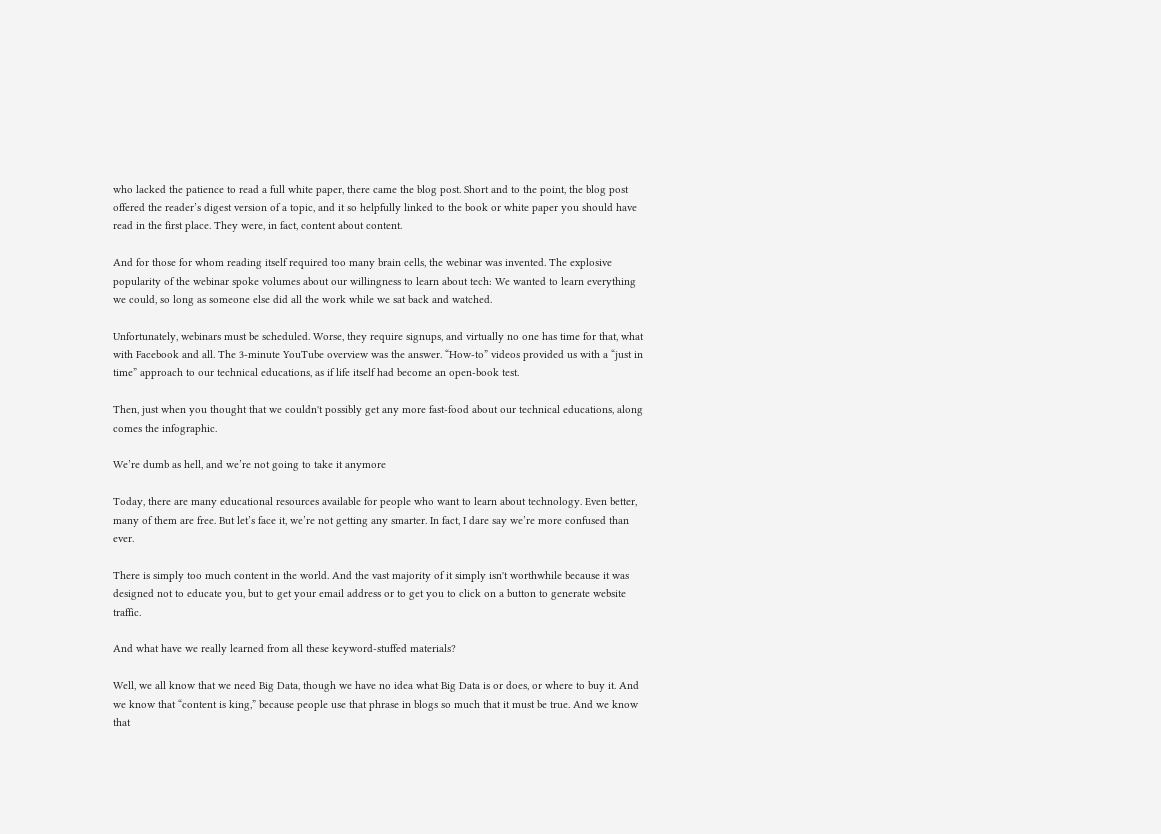who lacked the patience to read a full white paper, there came the blog post. Short and to the point, the blog post offered the reader’s digest version of a topic, and it so helpfully linked to the book or white paper you should have read in the first place. They were, in fact, content about content.

And for those for whom reading itself required too many brain cells, the webinar was invented. The explosive popularity of the webinar spoke volumes about our willingness to learn about tech: We wanted to learn everything we could, so long as someone else did all the work while we sat back and watched.

Unfortunately, webinars must be scheduled. Worse, they require signups, and virtually no one has time for that, what with Facebook and all. The 3-minute YouTube overview was the answer. “How-to” videos provided us with a “just in time” approach to our technical educations, as if life itself had become an open-book test.

Then, just when you thought that we couldn't possibly get any more fast-food about our technical educations, along comes the infographic.

We’re dumb as hell, and we’re not going to take it anymore

Today, there are many educational resources available for people who want to learn about technology. Even better, many of them are free. But let’s face it, we’re not getting any smarter. In fact, I dare say we’re more confused than ever.

There is simply too much content in the world. And the vast majority of it simply isn't worthwhile because it was designed not to educate you, but to get your email address or to get you to click on a button to generate website traffic.

And what have we really learned from all these keyword-stuffed materials?

Well, we all know that we need Big Data, though we have no idea what Big Data is or does, or where to buy it. And we know that “content is king,” because people use that phrase in blogs so much that it must be true. And we know that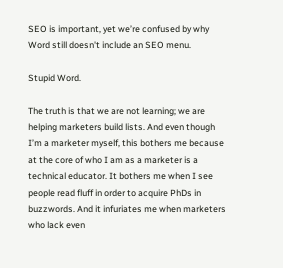SEO is important, yet we’re confused by why Word still doesn't include an SEO menu.

Stupid Word.

The truth is that we are not learning; we are helping marketers build lists. And even though I’m a marketer myself, this bothers me because at the core of who I am as a marketer is a technical educator. It bothers me when I see people read fluff in order to acquire PhDs in buzzwords. And it infuriates me when marketers who lack even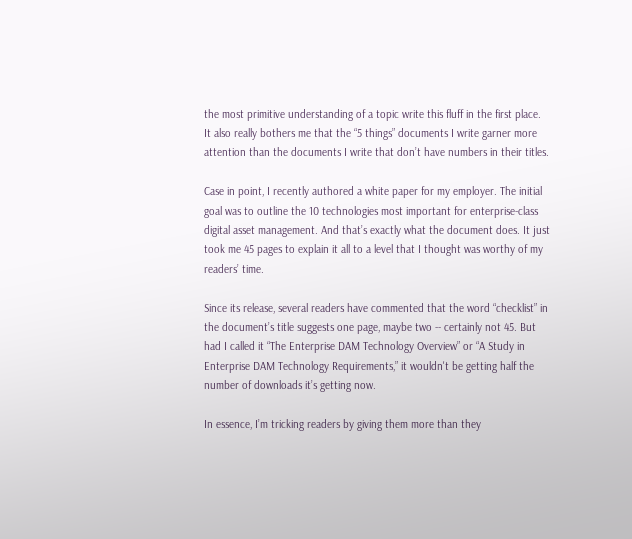the most primitive understanding of a topic write this fluff in the first place.
It also really bothers me that the “5 things” documents I write garner more attention than the documents I write that don’t have numbers in their titles.

Case in point, I recently authored a white paper for my employer. The initial goal was to outline the 10 technologies most important for enterprise-class digital asset management. And that’s exactly what the document does. It just took me 45 pages to explain it all to a level that I thought was worthy of my readers’ time.

Since its release, several readers have commented that the word “checklist” in the document’s title suggests one page, maybe two -- certainly not 45. But had I called it “The Enterprise DAM Technology Overview” or “A Study in Enterprise DAM Technology Requirements,” it wouldn't be getting half the number of downloads it’s getting now.

In essence, I’m tricking readers by giving them more than they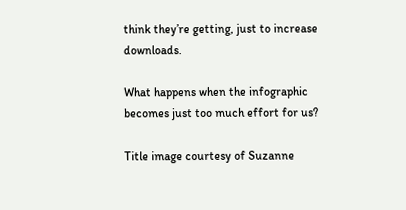think they’re getting, just to increase downloads.

What happens when the infographic becomes just too much effort for us?

Title image courtesy of Suzanne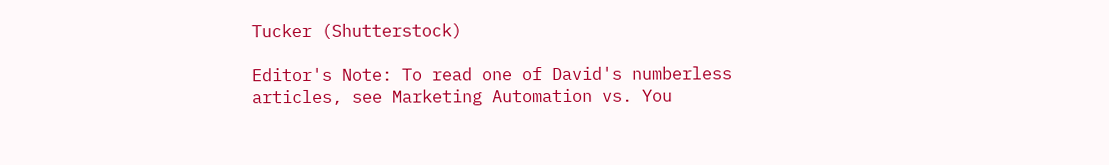Tucker (Shutterstock)

Editor's Note: To read one of David's numberless articles, see Marketing Automation vs. You